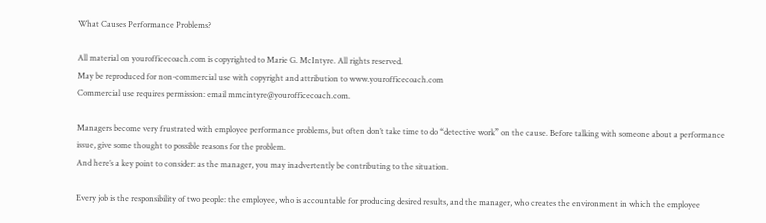What Causes Performance Problems?

All material on yourofficecoach.com is copyrighted to Marie G. McIntyre. All rights reserved.
May be reproduced for non-commercial use with copyright and attribution to www.yourofficecoach.com
Commercial use requires permission: email mmcintyre@yourofficecoach.com.

Managers become very frustrated with employee performance problems, but often don’t take time to do “detective work” on the cause. Before talking with someone about a performance issue, give some thought to possible reasons for the problem.
And here’s a key point to consider: as the manager, you may inadvertently be contributing to the situation.

Every job is the responsibility of two people: the employee, who is accountable for producing desired results, and the manager, who creates the environment in which the employee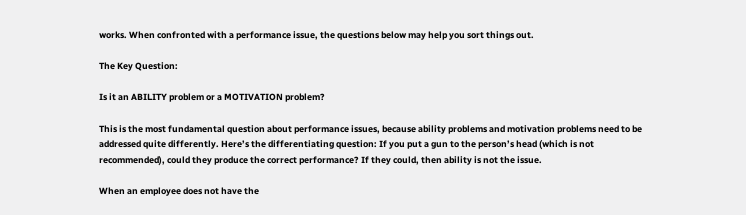works. When confronted with a performance issue, the questions below may help you sort things out.

The Key Question:

Is it an ABILITY problem or a MOTIVATION problem?

This is the most fundamental question about performance issues, because ability problems and motivation problems need to be addressed quite differently. Here’s the differentiating question: If you put a gun to the person’s head (which is not recommended), could they produce the correct performance? If they could, then ability is not the issue.

When an employee does not have the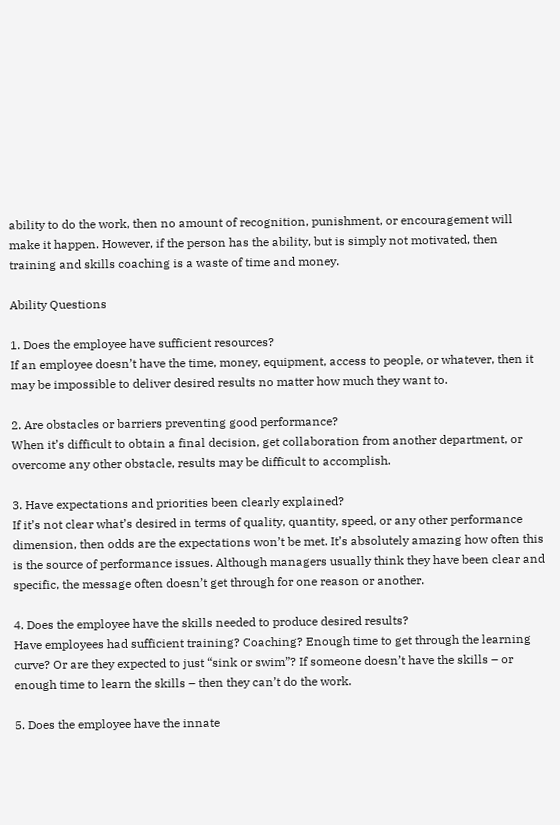ability to do the work, then no amount of recognition, punishment, or encouragement will make it happen. However, if the person has the ability, but is simply not motivated, then training and skills coaching is a waste of time and money.

Ability Questions

1. Does the employee have sufficient resources?
If an employee doesn’t have the time, money, equipment, access to people, or whatever, then it may be impossible to deliver desired results no matter how much they want to.

2. Are obstacles or barriers preventing good performance?
When it’s difficult to obtain a final decision, get collaboration from another department, or overcome any other obstacle, results may be difficult to accomplish.

3. Have expectations and priorities been clearly explained?
If it’s not clear what’s desired in terms of quality, quantity, speed, or any other performance dimension, then odds are the expectations won’t be met. It’s absolutely amazing how often this is the source of performance issues. Although managers usually think they have been clear and specific, the message often doesn’t get through for one reason or another.

4. Does the employee have the skills needed to produce desired results?
Have employees had sufficient training? Coaching? Enough time to get through the learning curve? Or are they expected to just “sink or swim”? If someone doesn’t have the skills – or enough time to learn the skills – then they can’t do the work.

5. Does the employee have the innate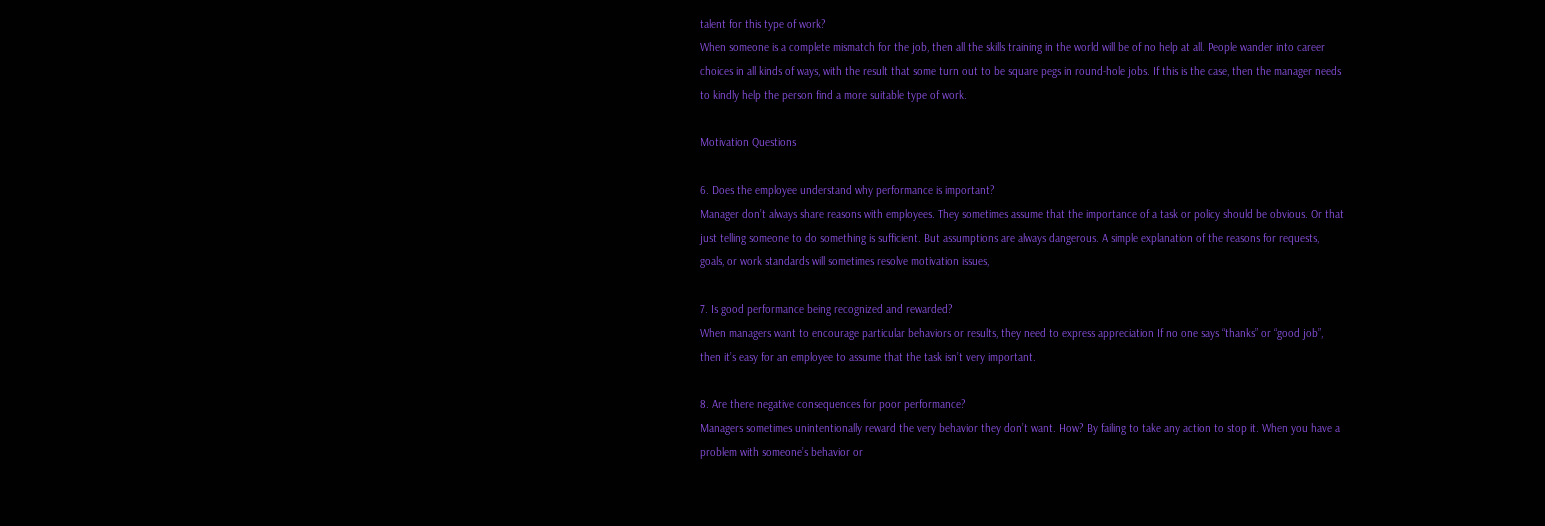talent for this type of work?
When someone is a complete mismatch for the job, then all the skills training in the world will be of no help at all. People wander into career choices in all kinds of ways, with the result that some turn out to be square pegs in round-hole jobs. If this is the case, then the manager needs to kindly help the person find a more suitable type of work.

Motivation Questions

6. Does the employee understand why performance is important?
Manager don’t always share reasons with employees. They sometimes assume that the importance of a task or policy should be obvious. Or that just telling someone to do something is sufficient. But assumptions are always dangerous. A simple explanation of the reasons for requests, goals, or work standards will sometimes resolve motivation issues,

7. Is good performance being recognized and rewarded?
When managers want to encourage particular behaviors or results, they need to express appreciation If no one says “thanks” or “good job”, then it’s easy for an employee to assume that the task isn’t very important.

8. Are there negative consequences for poor performance?
Managers sometimes unintentionally reward the very behavior they don’t want. How? By failing to take any action to stop it. When you have a problem with someone’s behavior or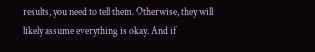results, you need to tell them. Otherwise, they will likely assume everything is okay. And if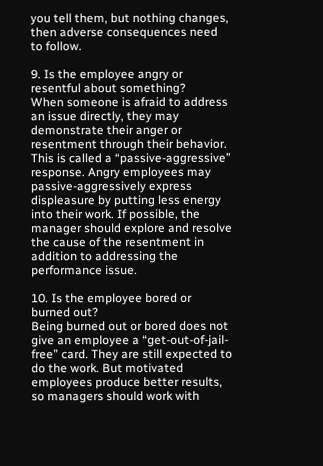you tell them, but nothing changes, then adverse consequences need to follow.

9. Is the employee angry or resentful about something?
When someone is afraid to address an issue directly, they may demonstrate their anger or resentment through their behavior. This is called a “passive-aggressive” response. Angry employees may passive-aggressively express displeasure by putting less energy into their work. If possible, the manager should explore and resolve the cause of the resentment in addition to addressing the performance issue.

10. Is the employee bored or burned out?
Being burned out or bored does not give an employee a “get-out-of-jail-free” card. They are still expected to do the work. But motivated employees produce better results, so managers should work with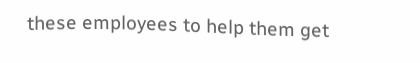these employees to help them get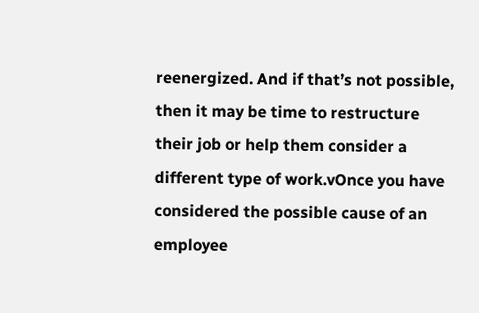reenergized. And if that’s not possible, then it may be time to restructure their job or help them consider a different type of work.vOnce you have considered the possible cause of an employee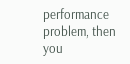performance problem, then you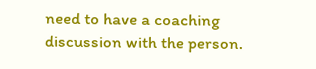need to have a coaching discussion with the person.